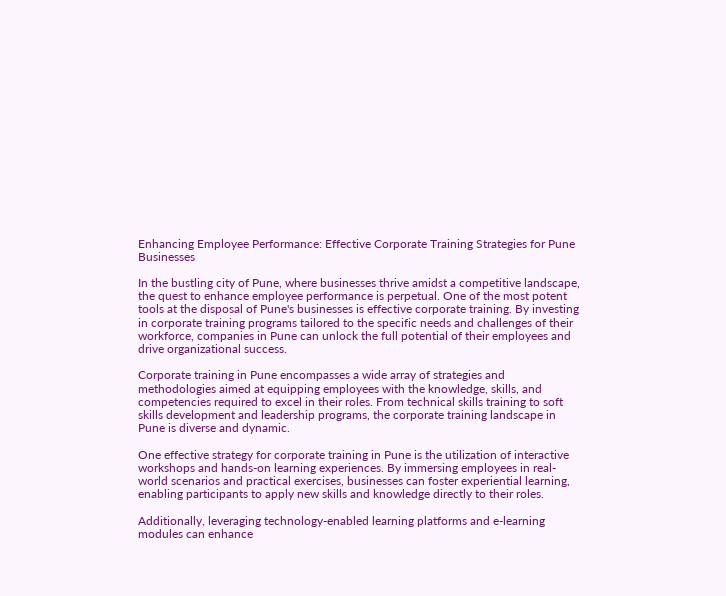Enhancing Employee Performance: Effective Corporate Training Strategies for Pune Businesses

In the bustling city of Pune, where businesses thrive amidst a competitive landscape, the quest to enhance employee performance is perpetual. One of the most potent tools at the disposal of Pune's businesses is effective corporate training. By investing in corporate training programs tailored to the specific needs and challenges of their workforce, companies in Pune can unlock the full potential of their employees and drive organizational success.

Corporate training in Pune encompasses a wide array of strategies and methodologies aimed at equipping employees with the knowledge, skills, and competencies required to excel in their roles. From technical skills training to soft skills development and leadership programs, the corporate training landscape in Pune is diverse and dynamic.

One effective strategy for corporate training in Pune is the utilization of interactive workshops and hands-on learning experiences. By immersing employees in real-world scenarios and practical exercises, businesses can foster experiential learning, enabling participants to apply new skills and knowledge directly to their roles.

Additionally, leveraging technology-enabled learning platforms and e-learning modules can enhance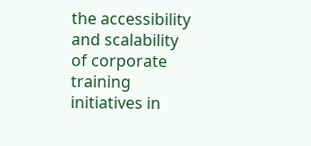the accessibility and scalability of corporate training initiatives in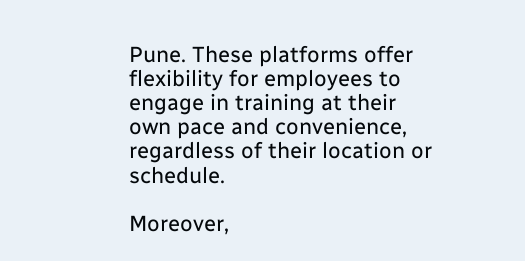Pune. These platforms offer flexibility for employees to engage in training at their own pace and convenience, regardless of their location or schedule.

Moreover,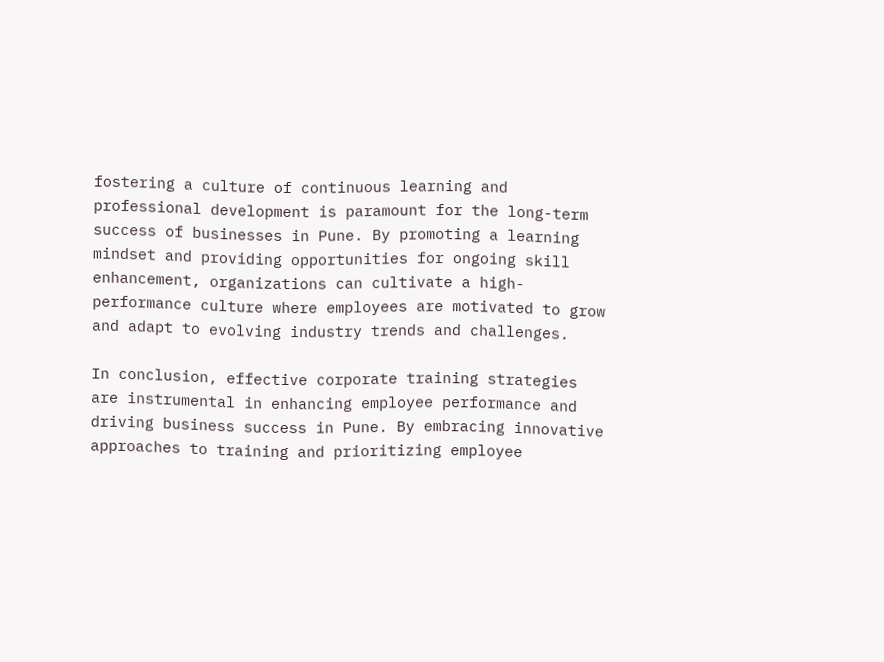fostering a culture of continuous learning and professional development is paramount for the long-term success of businesses in Pune. By promoting a learning mindset and providing opportunities for ongoing skill enhancement, organizations can cultivate a high-performance culture where employees are motivated to grow and adapt to evolving industry trends and challenges.

In conclusion, effective corporate training strategies are instrumental in enhancing employee performance and driving business success in Pune. By embracing innovative approaches to training and prioritizing employee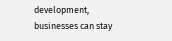development, businesses can stay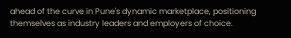ahead of the curve in Pune's dynamic marketplace, positioning themselves as industry leaders and employers of choice.